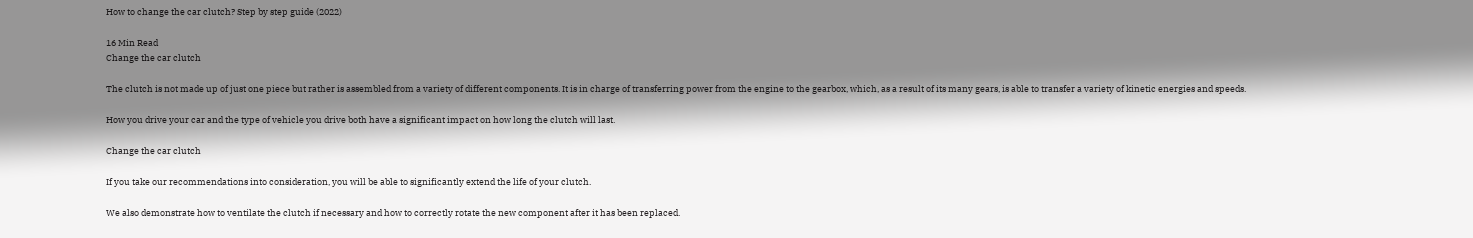How to change the car clutch? Step by step guide (2022)

16 Min Read
Change the car clutch

The clutch is not made up of just one piece but rather is assembled from a variety of different components. It is in charge of transferring power from the engine to the gearbox, which, as a result of its many gears, is able to transfer a variety of kinetic energies and speeds.

How you drive your car and the type of vehicle you drive both have a significant impact on how long the clutch will last.

Change the car clutch

If you take our recommendations into consideration, you will be able to significantly extend the life of your clutch.

We also demonstrate how to ventilate the clutch if necessary and how to correctly rotate the new component after it has been replaced.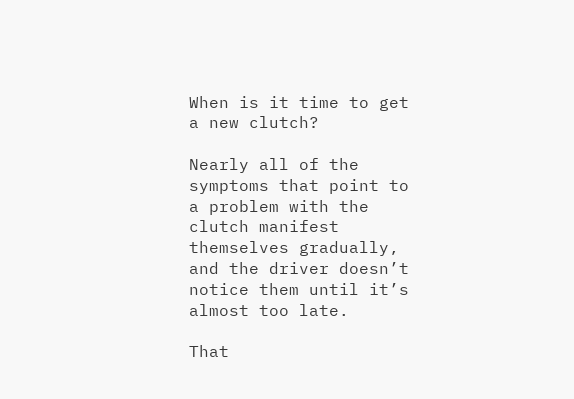When is it time to get a new clutch?

Nearly all of the symptoms that point to a problem with the clutch manifest themselves gradually, and the driver doesn’t notice them until it’s almost too late.

That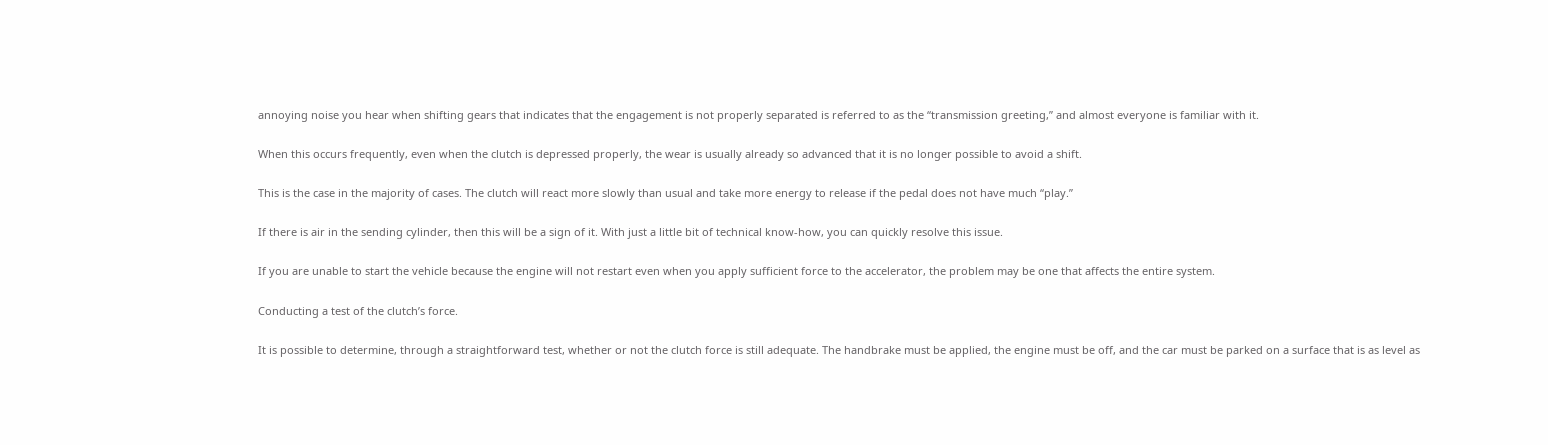annoying noise you hear when shifting gears that indicates that the engagement is not properly separated is referred to as the “transmission greeting,” and almost everyone is familiar with it.

When this occurs frequently, even when the clutch is depressed properly, the wear is usually already so advanced that it is no longer possible to avoid a shift.

This is the case in the majority of cases. The clutch will react more slowly than usual and take more energy to release if the pedal does not have much “play.”

If there is air in the sending cylinder, then this will be a sign of it. With just a little bit of technical know-how, you can quickly resolve this issue.

If you are unable to start the vehicle because the engine will not restart even when you apply sufficient force to the accelerator, the problem may be one that affects the entire system.

Conducting a test of the clutch’s force.

It is possible to determine, through a straightforward test, whether or not the clutch force is still adequate. The handbrake must be applied, the engine must be off, and the car must be parked on a surface that is as level as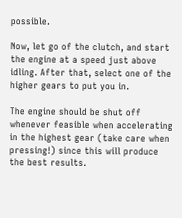possible.

Now, let go of the clutch, and start the engine at a speed just above idling. After that, select one of the higher gears to put you in.

The engine should be shut off whenever feasible when accelerating in the highest gear (take care when pressing!) since this will produce the best results.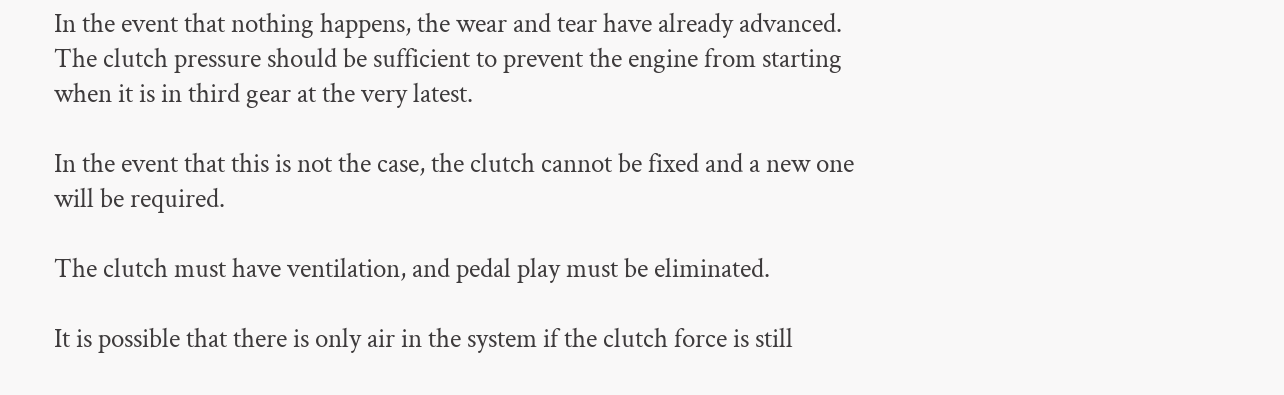In the event that nothing happens, the wear and tear have already advanced. The clutch pressure should be sufficient to prevent the engine from starting when it is in third gear at the very latest.

In the event that this is not the case, the clutch cannot be fixed and a new one will be required.

The clutch must have ventilation, and pedal play must be eliminated.

It is possible that there is only air in the system if the clutch force is still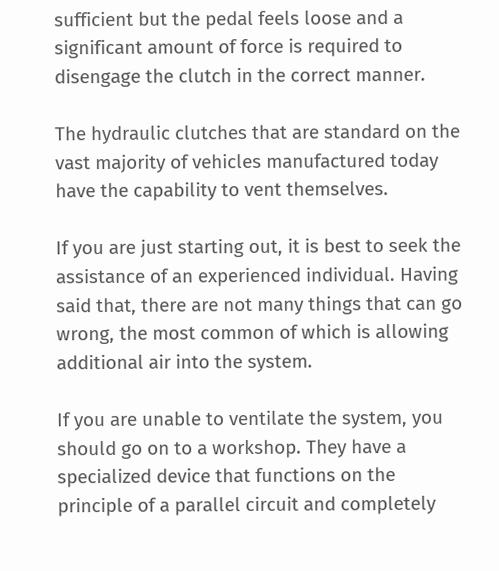sufficient but the pedal feels loose and a significant amount of force is required to disengage the clutch in the correct manner.

The hydraulic clutches that are standard on the vast majority of vehicles manufactured today have the capability to vent themselves.

If you are just starting out, it is best to seek the assistance of an experienced individual. Having said that, there are not many things that can go wrong, the most common of which is allowing additional air into the system.

If you are unable to ventilate the system, you should go on to a workshop. They have a specialized device that functions on the principle of a parallel circuit and completely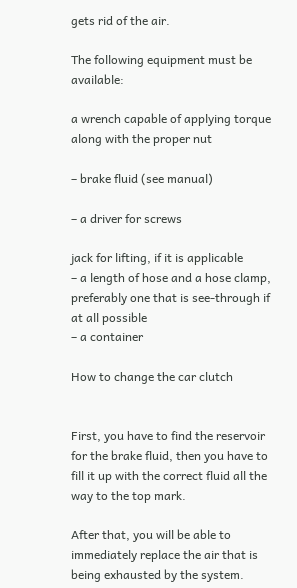gets rid of the air.

The following equipment must be available:

a wrench capable of applying torque along with the proper nut

– brake fluid (see manual)

– a driver for screws

jack for lifting, if it is applicable
– a length of hose and a hose clamp, preferably one that is see-through if at all possible
– a container

How to change the car clutch


First, you have to find the reservoir for the brake fluid, then you have to fill it up with the correct fluid all the way to the top mark.

After that, you will be able to immediately replace the air that is being exhausted by the system.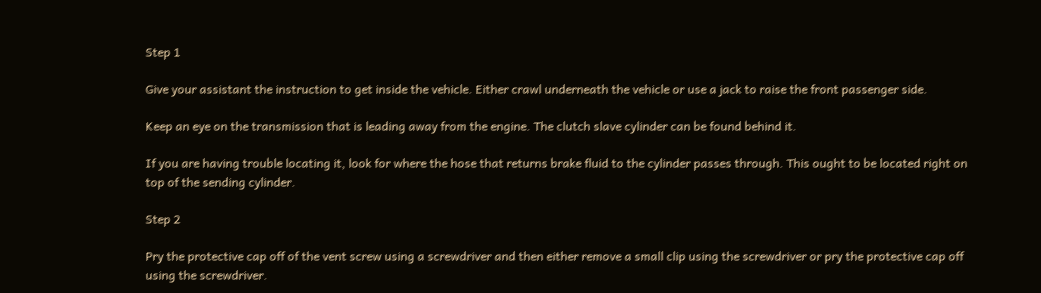Step 1

Give your assistant the instruction to get inside the vehicle. Either crawl underneath the vehicle or use a jack to raise the front passenger side.

Keep an eye on the transmission that is leading away from the engine. The clutch slave cylinder can be found behind it.

If you are having trouble locating it, look for where the hose that returns brake fluid to the cylinder passes through. This ought to be located right on top of the sending cylinder.

Step 2

Pry the protective cap off of the vent screw using a screwdriver and then either remove a small clip using the screwdriver or pry the protective cap off using the screwdriver.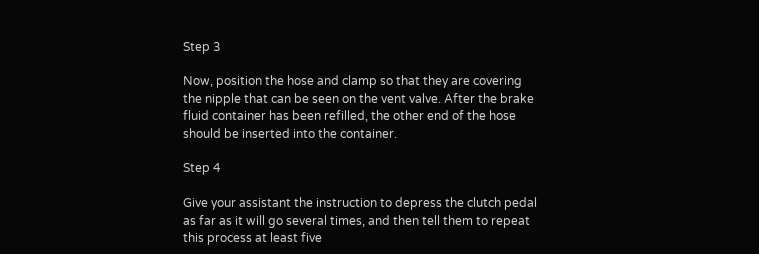Step 3

Now, position the hose and clamp so that they are covering the nipple that can be seen on the vent valve. After the brake fluid container has been refilled, the other end of the hose should be inserted into the container.

Step 4

Give your assistant the instruction to depress the clutch pedal as far as it will go several times, and then tell them to repeat this process at least five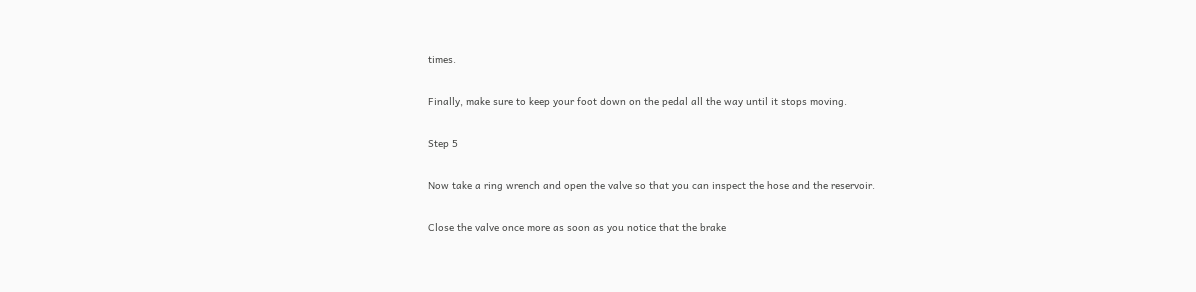times.

Finally, make sure to keep your foot down on the pedal all the way until it stops moving.

Step 5

Now take a ring wrench and open the valve so that you can inspect the hose and the reservoir.

Close the valve once more as soon as you notice that the brake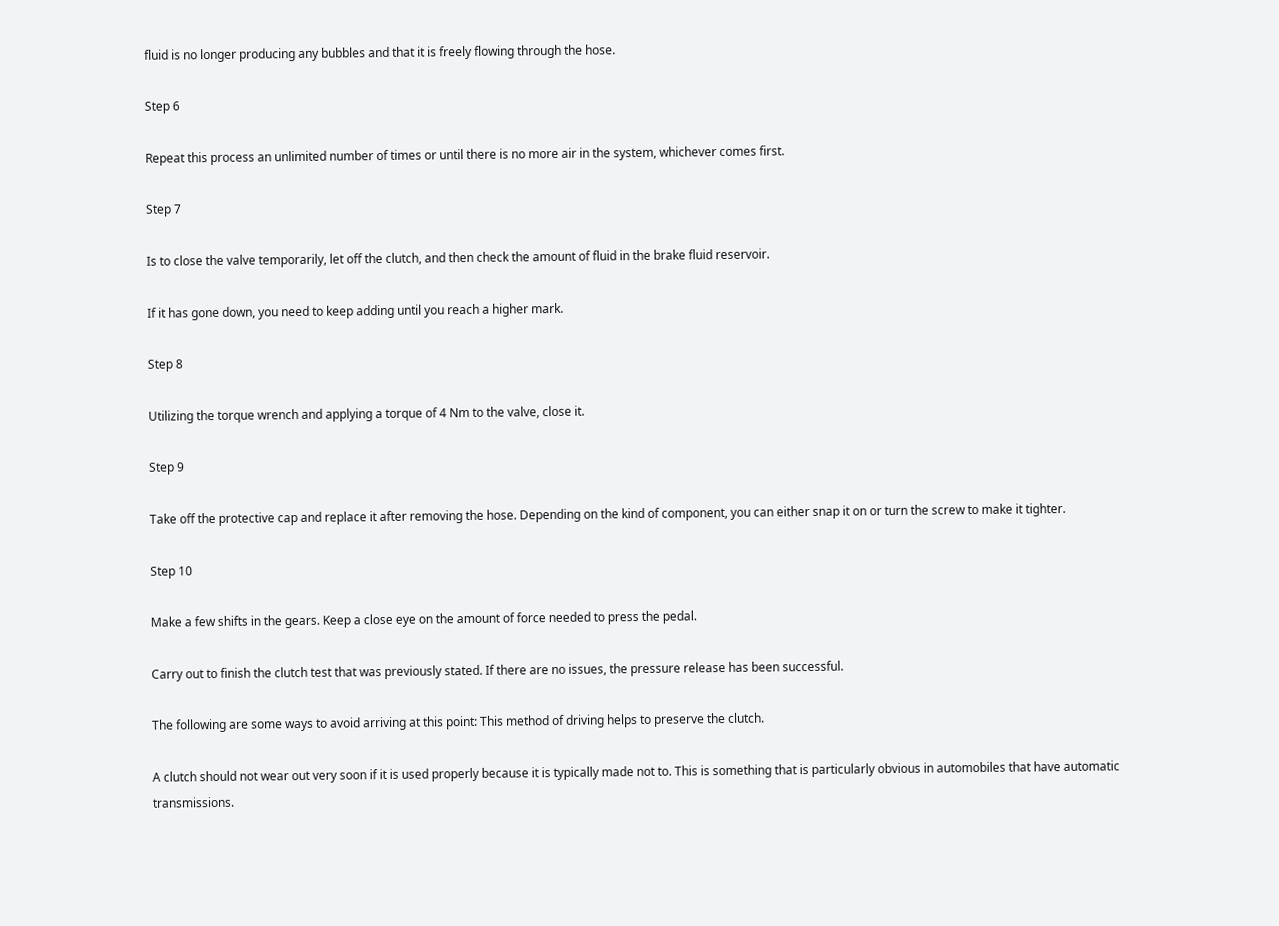fluid is no longer producing any bubbles and that it is freely flowing through the hose.

Step 6

Repeat this process an unlimited number of times or until there is no more air in the system, whichever comes first.

Step 7

Is to close the valve temporarily, let off the clutch, and then check the amount of fluid in the brake fluid reservoir.

If it has gone down, you need to keep adding until you reach a higher mark.

Step 8

Utilizing the torque wrench and applying a torque of 4 Nm to the valve, close it.

Step 9

Take off the protective cap and replace it after removing the hose. Depending on the kind of component, you can either snap it on or turn the screw to make it tighter.

Step 10

Make a few shifts in the gears. Keep a close eye on the amount of force needed to press the pedal.

Carry out to finish the clutch test that was previously stated. If there are no issues, the pressure release has been successful.

The following are some ways to avoid arriving at this point: This method of driving helps to preserve the clutch.

A clutch should not wear out very soon if it is used properly because it is typically made not to. This is something that is particularly obvious in automobiles that have automatic transmissions.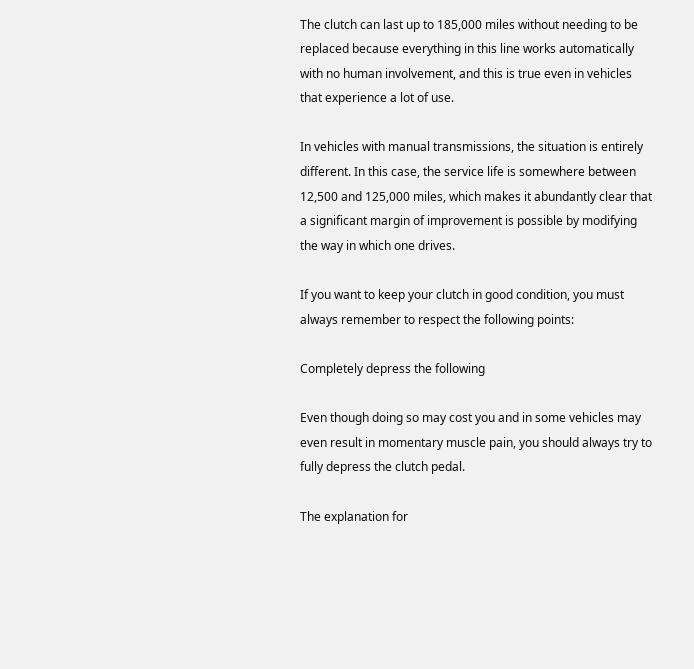The clutch can last up to 185,000 miles without needing to be replaced because everything in this line works automatically with no human involvement, and this is true even in vehicles that experience a lot of use.

In vehicles with manual transmissions, the situation is entirely different. In this case, the service life is somewhere between 12,500 and 125,000 miles, which makes it abundantly clear that a significant margin of improvement is possible by modifying the way in which one drives.

If you want to keep your clutch in good condition, you must always remember to respect the following points:

Completely depress the following

Even though doing so may cost you and in some vehicles may even result in momentary muscle pain, you should always try to fully depress the clutch pedal.

The explanation for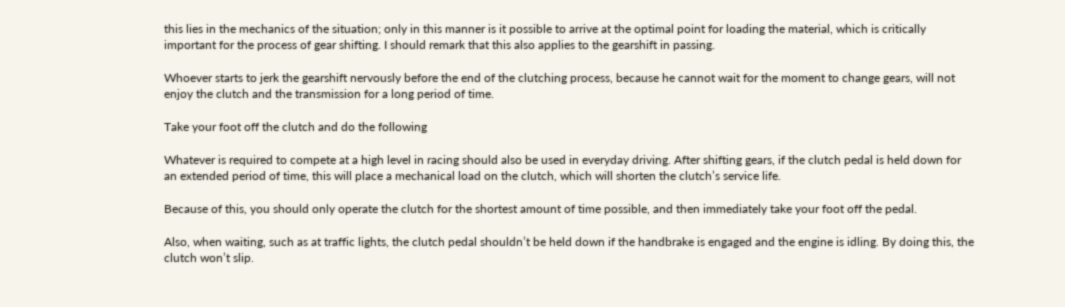this lies in the mechanics of the situation; only in this manner is it possible to arrive at the optimal point for loading the material, which is critically important for the process of gear shifting. I should remark that this also applies to the gearshift in passing.

Whoever starts to jerk the gearshift nervously before the end of the clutching process, because he cannot wait for the moment to change gears, will not enjoy the clutch and the transmission for a long period of time.

Take your foot off the clutch and do the following

Whatever is required to compete at a high level in racing should also be used in everyday driving. After shifting gears, if the clutch pedal is held down for an extended period of time, this will place a mechanical load on the clutch, which will shorten the clutch’s service life.

Because of this, you should only operate the clutch for the shortest amount of time possible, and then immediately take your foot off the pedal.

Also, when waiting, such as at traffic lights, the clutch pedal shouldn’t be held down if the handbrake is engaged and the engine is idling. By doing this, the clutch won’t slip.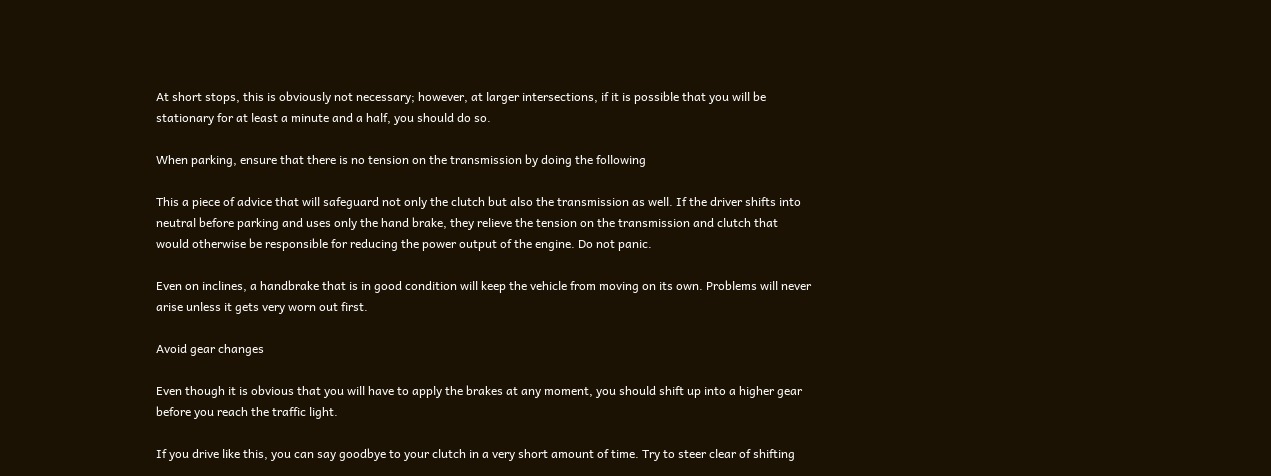At short stops, this is obviously not necessary; however, at larger intersections, if it is possible that you will be stationary for at least a minute and a half, you should do so.

When parking, ensure that there is no tension on the transmission by doing the following

This a piece of advice that will safeguard not only the clutch but also the transmission as well. If the driver shifts into neutral before parking and uses only the hand brake, they relieve the tension on the transmission and clutch that would otherwise be responsible for reducing the power output of the engine. Do not panic.

Even on inclines, a handbrake that is in good condition will keep the vehicle from moving on its own. Problems will never arise unless it gets very worn out first.

Avoid gear changes

Even though it is obvious that you will have to apply the brakes at any moment, you should shift up into a higher gear before you reach the traffic light.

If you drive like this, you can say goodbye to your clutch in a very short amount of time. Try to steer clear of shifting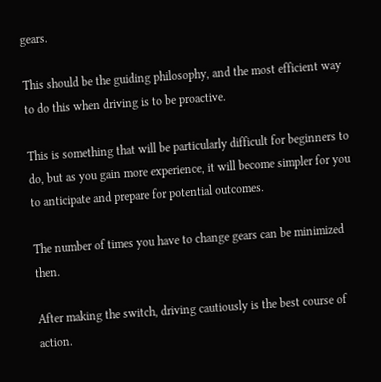gears.

This should be the guiding philosophy, and the most efficient way to do this when driving is to be proactive.

This is something that will be particularly difficult for beginners to do, but as you gain more experience, it will become simpler for you to anticipate and prepare for potential outcomes.

The number of times you have to change gears can be minimized then.

After making the switch, driving cautiously is the best course of action.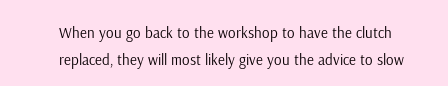When you go back to the workshop to have the clutch replaced, they will most likely give you the advice to slow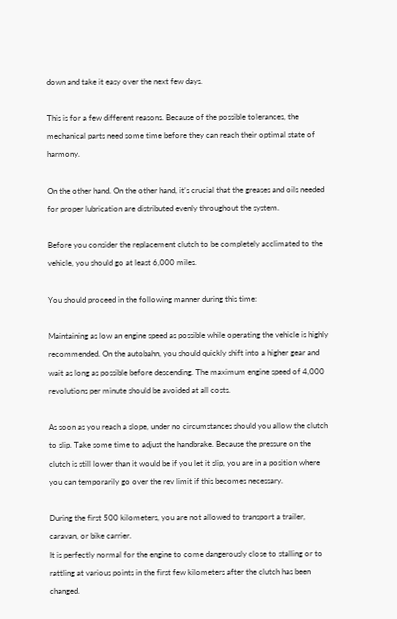down and take it easy over the next few days.

This is for a few different reasons. Because of the possible tolerances, the mechanical parts need some time before they can reach their optimal state of harmony.

On the other hand. On the other hand, it’s crucial that the greases and oils needed for proper lubrication are distributed evenly throughout the system.

Before you consider the replacement clutch to be completely acclimated to the vehicle, you should go at least 6,000 miles.

You should proceed in the following manner during this time:

Maintaining as low an engine speed as possible while operating the vehicle is highly recommended. On the autobahn, you should quickly shift into a higher gear and wait as long as possible before descending. The maximum engine speed of 4,000 revolutions per minute should be avoided at all costs.

As soon as you reach a slope, under no circumstances should you allow the clutch to slip. Take some time to adjust the handbrake. Because the pressure on the clutch is still lower than it would be if you let it slip, you are in a position where you can temporarily go over the rev limit if this becomes necessary.

During the first 500 kilometers, you are not allowed to transport a trailer, caravan, or bike carrier.
It is perfectly normal for the engine to come dangerously close to stalling or to rattling at various points in the first few kilometers after the clutch has been changed.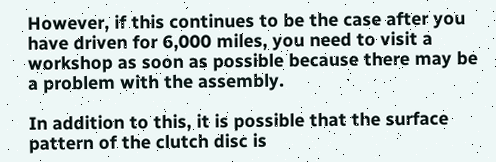However, if this continues to be the case after you have driven for 6,000 miles, you need to visit a workshop as soon as possible because there may be a problem with the assembly.

In addition to this, it is possible that the surface pattern of the clutch disc is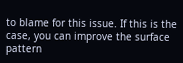to blame for this issue. If this is the case, you can improve the surface pattern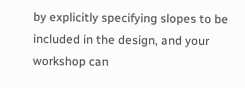by explicitly specifying slopes to be included in the design, and your workshop can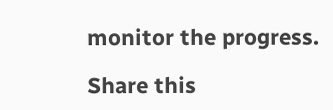monitor the progress.

Share this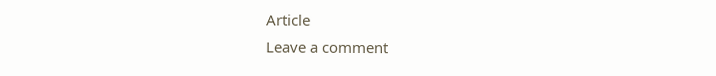Article
Leave a comment